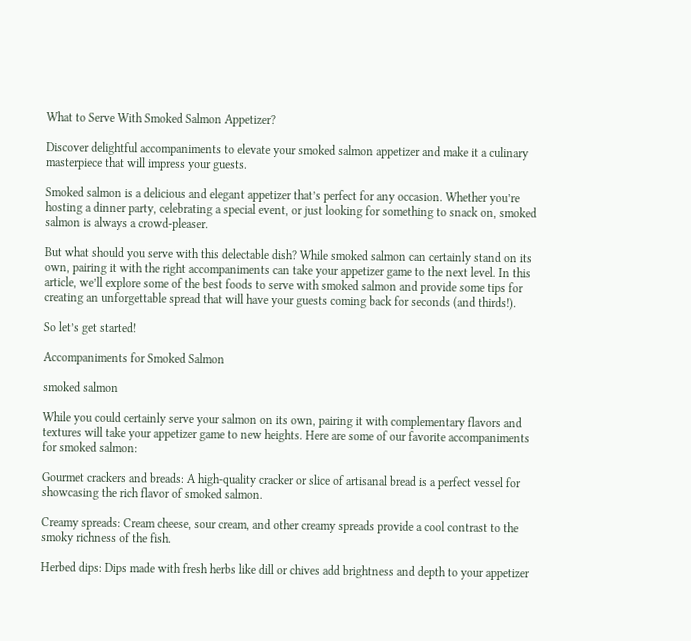What to Serve With Smoked Salmon Appetizer?

Discover delightful accompaniments to elevate your smoked salmon appetizer and make it a culinary masterpiece that will impress your guests.

Smoked salmon is a delicious and elegant appetizer that’s perfect for any occasion. Whether you’re hosting a dinner party, celebrating a special event, or just looking for something to snack on, smoked salmon is always a crowd-pleaser.

But what should you serve with this delectable dish? While smoked salmon can certainly stand on its own, pairing it with the right accompaniments can take your appetizer game to the next level. In this article, we’ll explore some of the best foods to serve with smoked salmon and provide some tips for creating an unforgettable spread that will have your guests coming back for seconds (and thirds!).

So let’s get started!

Accompaniments for Smoked Salmon

smoked salmon

While you could certainly serve your salmon on its own, pairing it with complementary flavors and textures will take your appetizer game to new heights. Here are some of our favorite accompaniments for smoked salmon:

Gourmet crackers and breads: A high-quality cracker or slice of artisanal bread is a perfect vessel for showcasing the rich flavor of smoked salmon.

Creamy spreads: Cream cheese, sour cream, and other creamy spreads provide a cool contrast to the smoky richness of the fish.

Herbed dips: Dips made with fresh herbs like dill or chives add brightness and depth to your appetizer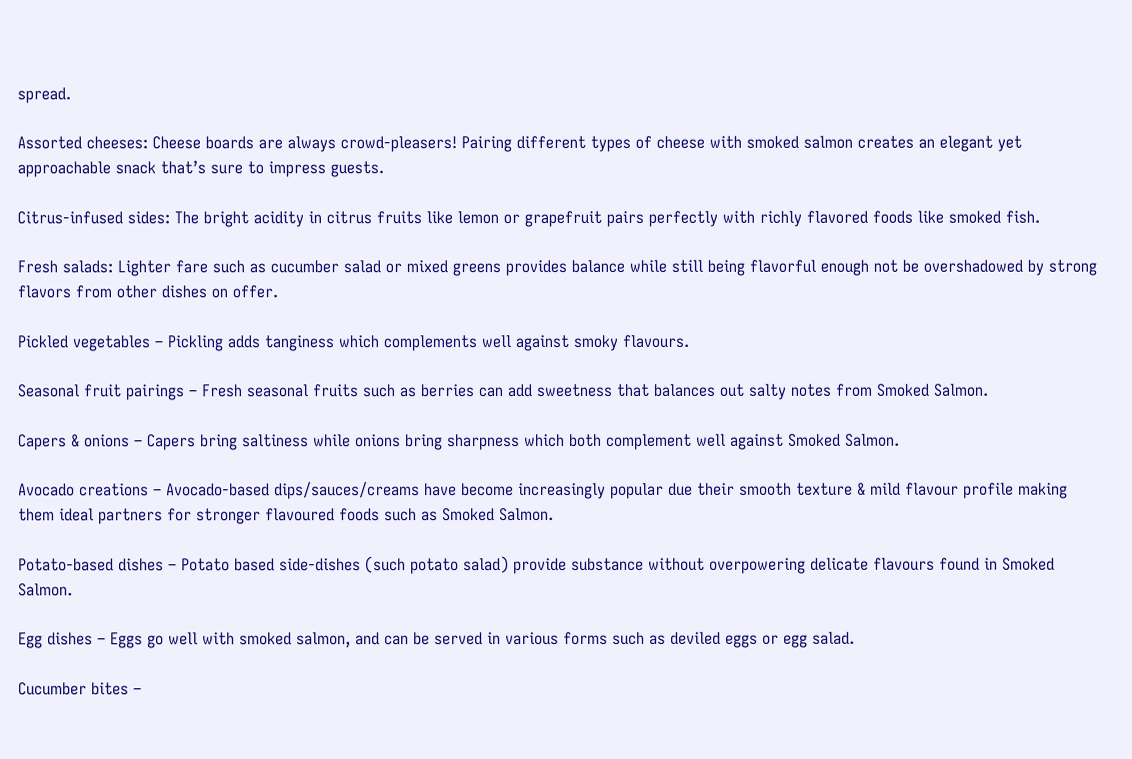spread.

Assorted cheeses: Cheese boards are always crowd-pleasers! Pairing different types of cheese with smoked salmon creates an elegant yet approachable snack that’s sure to impress guests.

Citrus-infused sides: The bright acidity in citrus fruits like lemon or grapefruit pairs perfectly with richly flavored foods like smoked fish.

Fresh salads: Lighter fare such as cucumber salad or mixed greens provides balance while still being flavorful enough not be overshadowed by strong flavors from other dishes on offer.

Pickled vegetables – Pickling adds tanginess which complements well against smoky flavours.

Seasonal fruit pairings – Fresh seasonal fruits such as berries can add sweetness that balances out salty notes from Smoked Salmon.

Capers & onions – Capers bring saltiness while onions bring sharpness which both complement well against Smoked Salmon.

Avocado creations – Avocado-based dips/sauces/creams have become increasingly popular due their smooth texture & mild flavour profile making them ideal partners for stronger flavoured foods such as Smoked Salmon.

Potato-based dishes – Potato based side-dishes (such potato salad) provide substance without overpowering delicate flavours found in Smoked Salmon.

Egg dishes – Eggs go well with smoked salmon, and can be served in various forms such as deviled eggs or egg salad.

Cucumber bites –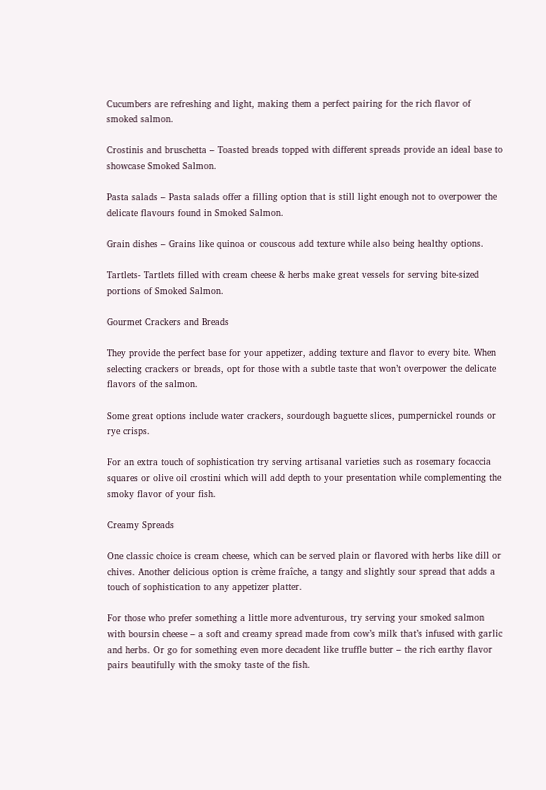Cucumbers are refreshing and light, making them a perfect pairing for the rich flavor of smoked salmon.

Crostinis and bruschetta – Toasted breads topped with different spreads provide an ideal base to showcase Smoked Salmon.

Pasta salads – Pasta salads offer a filling option that is still light enough not to overpower the delicate flavours found in Smoked Salmon.

Grain dishes – Grains like quinoa or couscous add texture while also being healthy options.

Tartlets- Tartlets filled with cream cheese & herbs make great vessels for serving bite-sized portions of Smoked Salmon.

Gourmet Crackers and Breads

They provide the perfect base for your appetizer, adding texture and flavor to every bite. When selecting crackers or breads, opt for those with a subtle taste that won’t overpower the delicate flavors of the salmon.

Some great options include water crackers, sourdough baguette slices, pumpernickel rounds or rye crisps.

For an extra touch of sophistication try serving artisanal varieties such as rosemary focaccia squares or olive oil crostini which will add depth to your presentation while complementing the smoky flavor of your fish.

Creamy Spreads

One classic choice is cream cheese, which can be served plain or flavored with herbs like dill or chives. Another delicious option is crème fraîche, a tangy and slightly sour spread that adds a touch of sophistication to any appetizer platter.

For those who prefer something a little more adventurous, try serving your smoked salmon with boursin cheese – a soft and creamy spread made from cow’s milk that’s infused with garlic and herbs. Or go for something even more decadent like truffle butter – the rich earthy flavor pairs beautifully with the smoky taste of the fish.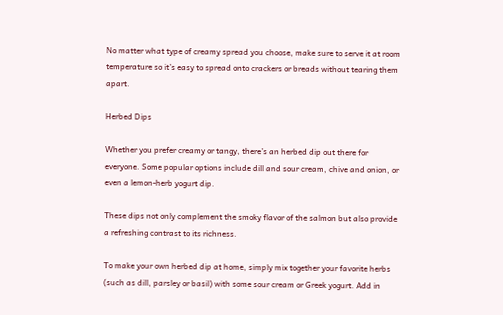No matter what type of creamy spread you choose, make sure to serve it at room temperature so it’s easy to spread onto crackers or breads without tearing them apart.

Herbed Dips

Whether you prefer creamy or tangy, there’s an herbed dip out there for everyone. Some popular options include dill and sour cream, chive and onion, or even a lemon-herb yogurt dip.

These dips not only complement the smoky flavor of the salmon but also provide a refreshing contrast to its richness.

To make your own herbed dip at home, simply mix together your favorite herbs (such as dill, parsley or basil) with some sour cream or Greek yogurt. Add in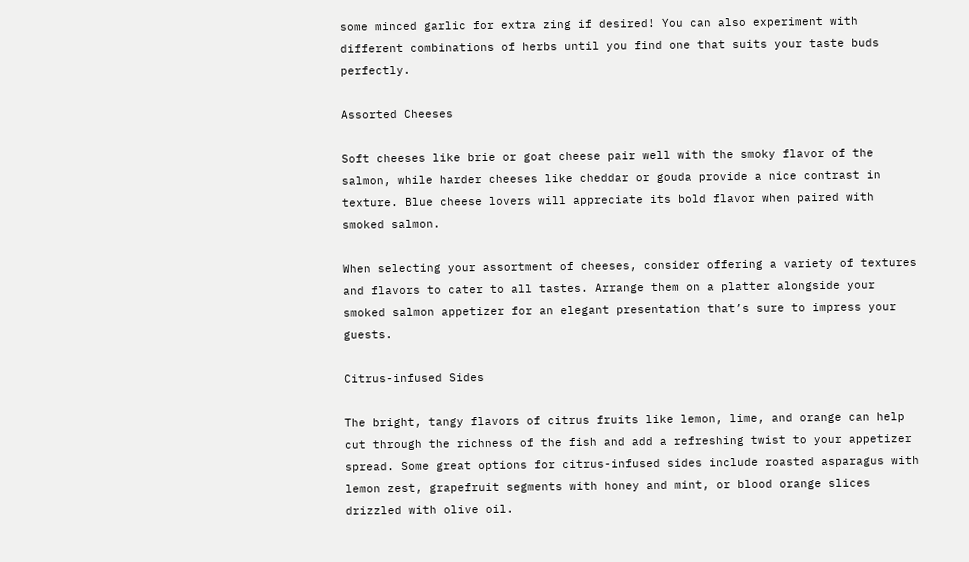some minced garlic for extra zing if desired! You can also experiment with different combinations of herbs until you find one that suits your taste buds perfectly.

Assorted Cheeses

Soft cheeses like brie or goat cheese pair well with the smoky flavor of the salmon, while harder cheeses like cheddar or gouda provide a nice contrast in texture. Blue cheese lovers will appreciate its bold flavor when paired with smoked salmon.

When selecting your assortment of cheeses, consider offering a variety of textures and flavors to cater to all tastes. Arrange them on a platter alongside your smoked salmon appetizer for an elegant presentation that’s sure to impress your guests.

Citrus-infused Sides

The bright, tangy flavors of citrus fruits like lemon, lime, and orange can help cut through the richness of the fish and add a refreshing twist to your appetizer spread. Some great options for citrus-infused sides include roasted asparagus with lemon zest, grapefruit segments with honey and mint, or blood orange slices drizzled with olive oil.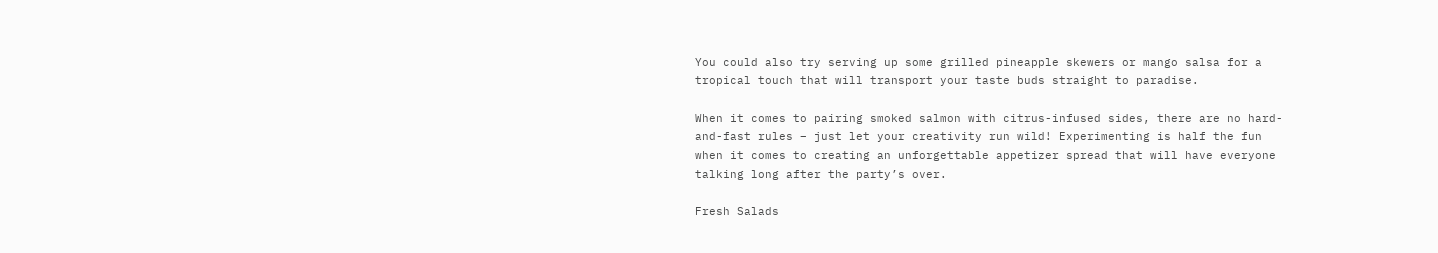You could also try serving up some grilled pineapple skewers or mango salsa for a tropical touch that will transport your taste buds straight to paradise.

When it comes to pairing smoked salmon with citrus-infused sides, there are no hard-and-fast rules – just let your creativity run wild! Experimenting is half the fun when it comes to creating an unforgettable appetizer spread that will have everyone talking long after the party’s over.

Fresh Salads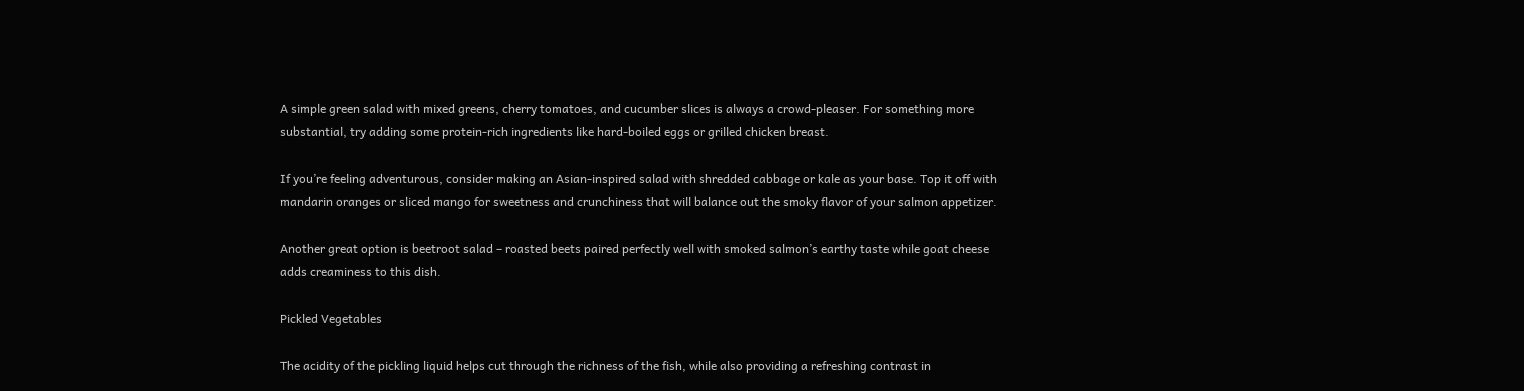A simple green salad with mixed greens, cherry tomatoes, and cucumber slices is always a crowd-pleaser. For something more substantial, try adding some protein-rich ingredients like hard-boiled eggs or grilled chicken breast.

If you’re feeling adventurous, consider making an Asian-inspired salad with shredded cabbage or kale as your base. Top it off with mandarin oranges or sliced mango for sweetness and crunchiness that will balance out the smoky flavor of your salmon appetizer.

Another great option is beetroot salad – roasted beets paired perfectly well with smoked salmon’s earthy taste while goat cheese adds creaminess to this dish.

Pickled Vegetables

The acidity of the pickling liquid helps cut through the richness of the fish, while also providing a refreshing contrast in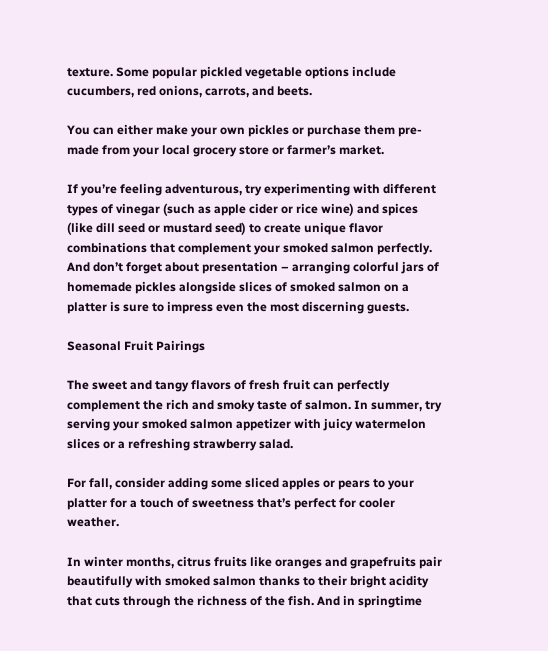texture. Some popular pickled vegetable options include cucumbers, red onions, carrots, and beets.

You can either make your own pickles or purchase them pre-made from your local grocery store or farmer’s market.

If you’re feeling adventurous, try experimenting with different types of vinegar (such as apple cider or rice wine) and spices (like dill seed or mustard seed) to create unique flavor combinations that complement your smoked salmon perfectly. And don’t forget about presentation – arranging colorful jars of homemade pickles alongside slices of smoked salmon on a platter is sure to impress even the most discerning guests.

Seasonal Fruit Pairings

The sweet and tangy flavors of fresh fruit can perfectly complement the rich and smoky taste of salmon. In summer, try serving your smoked salmon appetizer with juicy watermelon slices or a refreshing strawberry salad.

For fall, consider adding some sliced apples or pears to your platter for a touch of sweetness that’s perfect for cooler weather.

In winter months, citrus fruits like oranges and grapefruits pair beautifully with smoked salmon thanks to their bright acidity that cuts through the richness of the fish. And in springtime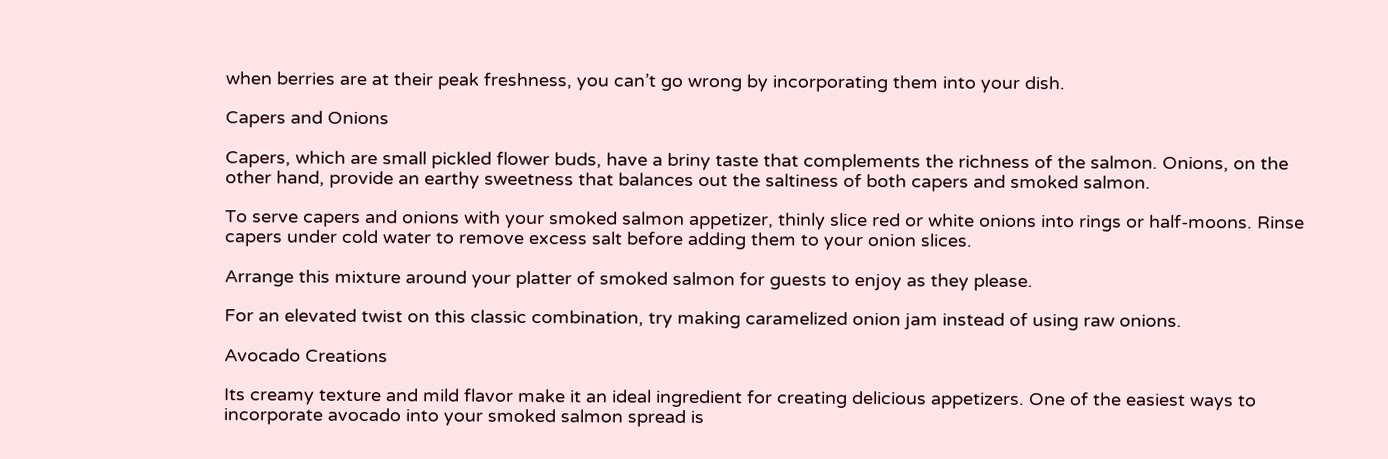when berries are at their peak freshness, you can’t go wrong by incorporating them into your dish.

Capers and Onions

Capers, which are small pickled flower buds, have a briny taste that complements the richness of the salmon. Onions, on the other hand, provide an earthy sweetness that balances out the saltiness of both capers and smoked salmon.

To serve capers and onions with your smoked salmon appetizer, thinly slice red or white onions into rings or half-moons. Rinse capers under cold water to remove excess salt before adding them to your onion slices.

Arrange this mixture around your platter of smoked salmon for guests to enjoy as they please.

For an elevated twist on this classic combination, try making caramelized onion jam instead of using raw onions.

Avocado Creations

Its creamy texture and mild flavor make it an ideal ingredient for creating delicious appetizers. One of the easiest ways to incorporate avocado into your smoked salmon spread is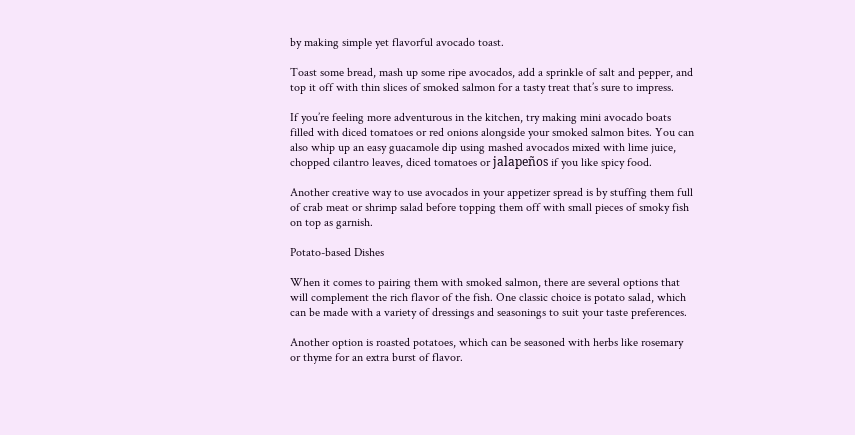by making simple yet flavorful avocado toast.

Toast some bread, mash up some ripe avocados, add a sprinkle of salt and pepper, and top it off with thin slices of smoked salmon for a tasty treat that’s sure to impress.

If you’re feeling more adventurous in the kitchen, try making mini avocado boats filled with diced tomatoes or red onions alongside your smoked salmon bites. You can also whip up an easy guacamole dip using mashed avocados mixed with lime juice, chopped cilantro leaves, diced tomatoes or jalapeños if you like spicy food.

Another creative way to use avocados in your appetizer spread is by stuffing them full of crab meat or shrimp salad before topping them off with small pieces of smoky fish on top as garnish.

Potato-based Dishes

When it comes to pairing them with smoked salmon, there are several options that will complement the rich flavor of the fish. One classic choice is potato salad, which can be made with a variety of dressings and seasonings to suit your taste preferences.

Another option is roasted potatoes, which can be seasoned with herbs like rosemary or thyme for an extra burst of flavor.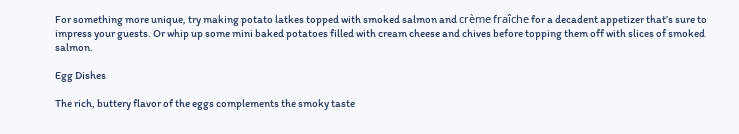For something more unique, try making potato latkes topped with smoked salmon and crème fraîche for a decadent appetizer that’s sure to impress your guests. Or whip up some mini baked potatoes filled with cream cheese and chives before topping them off with slices of smoked salmon.

Egg Dishes

The rich, buttery flavor of the eggs complements the smoky taste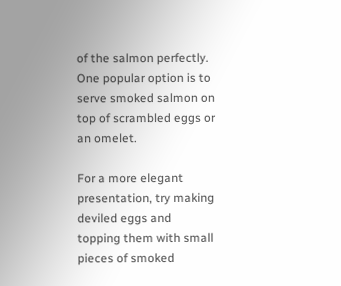of the salmon perfectly. One popular option is to serve smoked salmon on top of scrambled eggs or an omelet.

For a more elegant presentation, try making deviled eggs and topping them with small pieces of smoked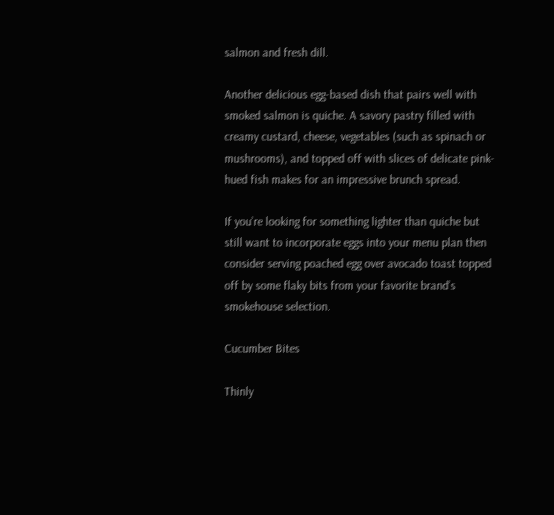salmon and fresh dill.

Another delicious egg-based dish that pairs well with smoked salmon is quiche. A savory pastry filled with creamy custard, cheese, vegetables (such as spinach or mushrooms), and topped off with slices of delicate pink-hued fish makes for an impressive brunch spread.

If you’re looking for something lighter than quiche but still want to incorporate eggs into your menu plan then consider serving poached egg over avocado toast topped off by some flaky bits from your favorite brand’s smokehouse selection.

Cucumber Bites

Thinly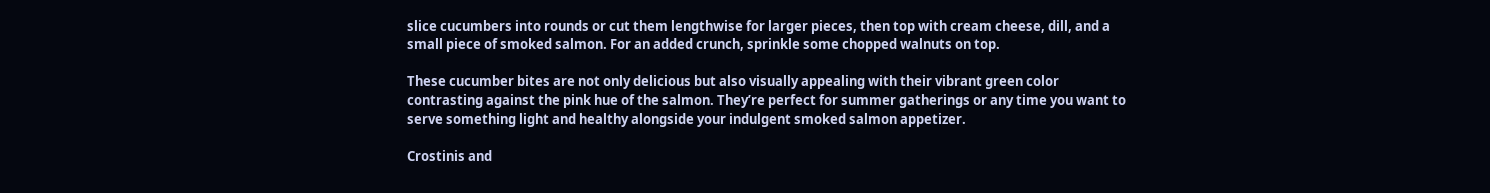slice cucumbers into rounds or cut them lengthwise for larger pieces, then top with cream cheese, dill, and a small piece of smoked salmon. For an added crunch, sprinkle some chopped walnuts on top.

These cucumber bites are not only delicious but also visually appealing with their vibrant green color contrasting against the pink hue of the salmon. They’re perfect for summer gatherings or any time you want to serve something light and healthy alongside your indulgent smoked salmon appetizer.

Crostinis and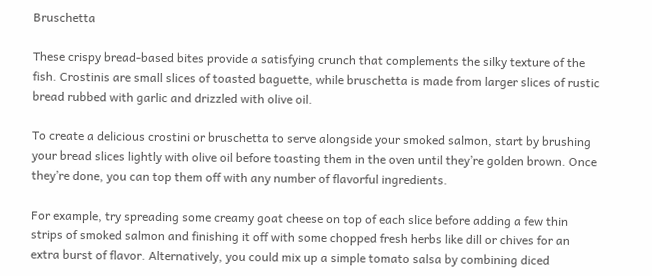Bruschetta

These crispy bread-based bites provide a satisfying crunch that complements the silky texture of the fish. Crostinis are small slices of toasted baguette, while bruschetta is made from larger slices of rustic bread rubbed with garlic and drizzled with olive oil.

To create a delicious crostini or bruschetta to serve alongside your smoked salmon, start by brushing your bread slices lightly with olive oil before toasting them in the oven until they’re golden brown. Once they’re done, you can top them off with any number of flavorful ingredients.

For example, try spreading some creamy goat cheese on top of each slice before adding a few thin strips of smoked salmon and finishing it off with some chopped fresh herbs like dill or chives for an extra burst of flavor. Alternatively, you could mix up a simple tomato salsa by combining diced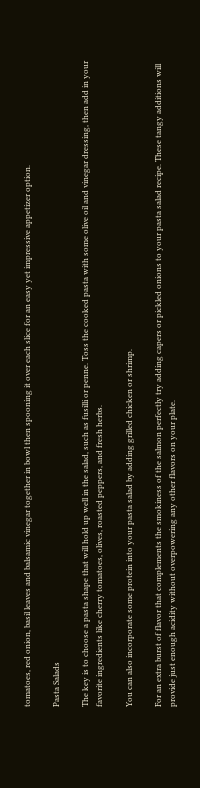tomatoes, red onion, basil leaves and balsamic vinegar together in bowl then spooning it over each slice for an easy yet impressive appetizer option.

Pasta Salads

The key is to choose a pasta shape that will hold up well in the salad, such as fusilli or penne. Toss the cooked pasta with some olive oil and vinegar dressing, then add in your favorite ingredients like cherry tomatoes, olives, roasted peppers, and fresh herbs.

You can also incorporate some protein into your pasta salad by adding grilled chicken or shrimp.

For an extra burst of flavor that complements the smokiness of the salmon perfectly try adding capers or pickled onions to your pasta salad recipe. These tangy additions will provide just enough acidity without overpowering any other flavors on your plate.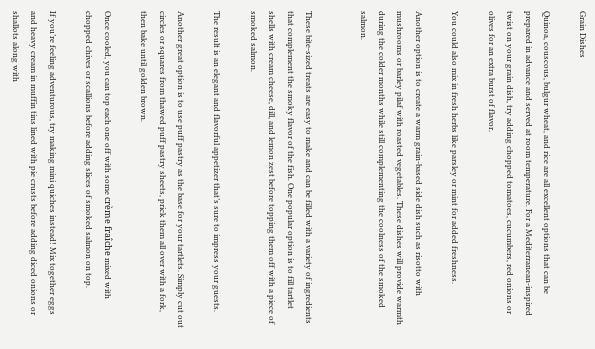Grain Dishes

Quinoa, couscous, bulgur wheat, and rice are all excellent options that can be prepared in advance and served at room temperature. For a Mediterranean-inspired twist on your grain dish, try adding chopped tomatoes, cucumbers, red onions or olives for an extra burst of flavor.

You could also mix in fresh herbs like parsley or mint for added freshness.

Another option is to create a warm grain-based side dish such as risotto with mushrooms or barley pilaf with roasted vegetables. These dishes will provide warmth during the colder months while still complementing the coolness of the smoked salmon.


These bite-sized treats are easy to make and can be filled with a variety of ingredients that complement the smoky flavor of the fish. One popular option is to fill tartlet shells with cream cheese, dill, and lemon zest before topping them off with a piece of smoked salmon.

The result is an elegant and flavorful appetizer that’s sure to impress your guests.

Another great option is to use puff pastry as the base for your tartlets. Simply cut out circles or squares from thawed puff pastry sheets, prick them all over with a fork, then bake until golden brown.

Once cooled, you can top each one off with some crème fraîche mixed with chopped chives or scallions before adding slices of smoked salmon on top.

If you’re feeling adventurous, try making mini quiches instead! Mix together eggs and heavy cream in muffin tins lined with pie crusts before adding diced onions or shallots along with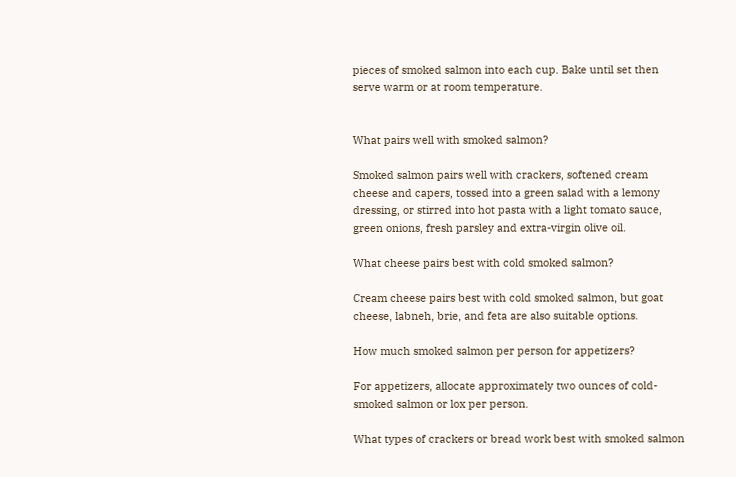pieces of smoked salmon into each cup. Bake until set then serve warm or at room temperature.


What pairs well with smoked salmon?

Smoked salmon pairs well with crackers, softened cream cheese and capers, tossed into a green salad with a lemony dressing, or stirred into hot pasta with a light tomato sauce, green onions, fresh parsley and extra-virgin olive oil.

What cheese pairs best with cold smoked salmon?

Cream cheese pairs best with cold smoked salmon, but goat cheese, labneh, brie, and feta are also suitable options.

How much smoked salmon per person for appetizers?

For appetizers, allocate approximately two ounces of cold-smoked salmon or lox per person.

What types of crackers or bread work best with smoked salmon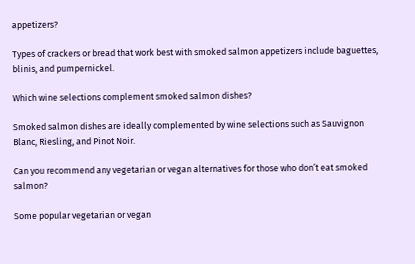appetizers?

Types of crackers or bread that work best with smoked salmon appetizers include baguettes, blinis, and pumpernickel.

Which wine selections complement smoked salmon dishes?

Smoked salmon dishes are ideally complemented by wine selections such as Sauvignon Blanc, Riesling, and Pinot Noir.

Can you recommend any vegetarian or vegan alternatives for those who don’t eat smoked salmon?

Some popular vegetarian or vegan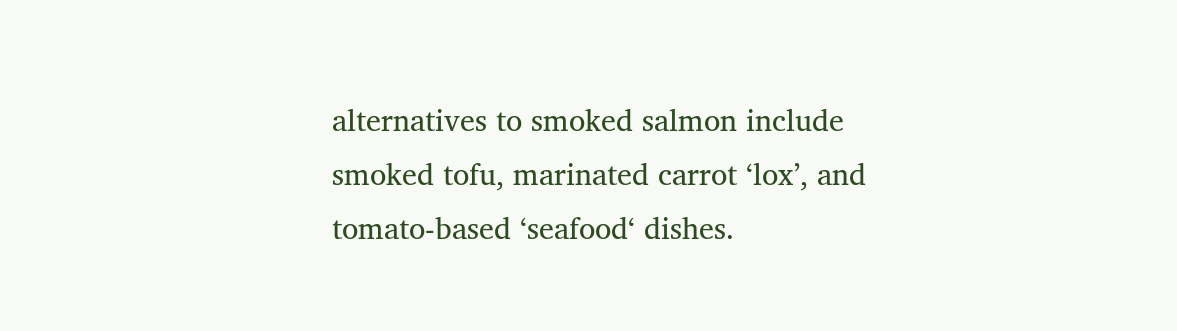alternatives to smoked salmon include smoked tofu, marinated carrot ‘lox’, and tomato-based ‘seafood‘ dishes.